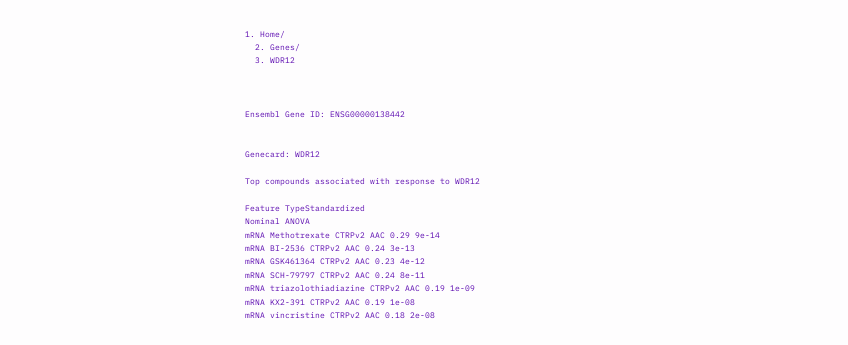1. Home/
  2. Genes/
  3. WDR12



Ensembl Gene ID: ENSG00000138442


Genecard: WDR12

Top compounds associated with response to WDR12

Feature TypeStandardized
Nominal ANOVA
mRNA Methotrexate CTRPv2 AAC 0.29 9e-14
mRNA BI-2536 CTRPv2 AAC 0.24 3e-13
mRNA GSK461364 CTRPv2 AAC 0.23 4e-12
mRNA SCH-79797 CTRPv2 AAC 0.24 8e-11
mRNA triazolothiadiazine CTRPv2 AAC 0.19 1e-09
mRNA KX2-391 CTRPv2 AAC 0.19 1e-08
mRNA vincristine CTRPv2 AAC 0.18 2e-08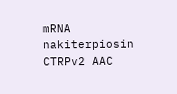mRNA nakiterpiosin CTRPv2 AAC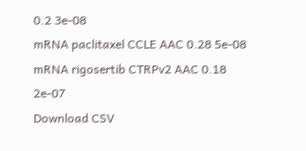0.2 3e-08
mRNA paclitaxel CCLE AAC 0.28 5e-08
mRNA rigosertib CTRPv2 AAC 0.18 2e-07
Download CSV